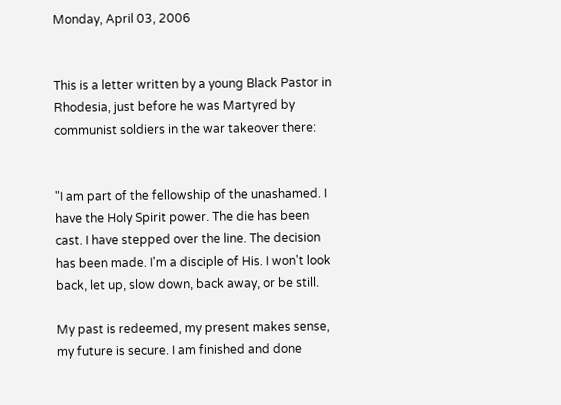Monday, April 03, 2006


This is a letter written by a young Black Pastor in Rhodesia, just before he was Martyred by communist soldiers in the war takeover there:


"I am part of the fellowship of the unashamed. I have the Holy Spirit power. The die has been cast. I have stepped over the line. The decision has been made. I'm a disciple of His. I won't look back, let up, slow down, back away, or be still.

My past is redeemed, my present makes sense, my future is secure. I am finished and done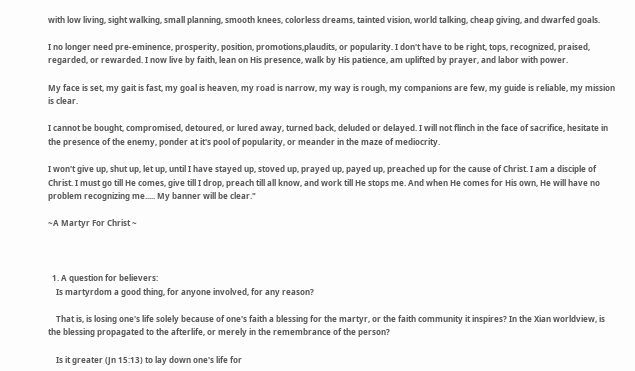with low living, sight walking, small planning, smooth knees, colorless dreams, tainted vision, world talking, cheap giving, and dwarfed goals.

I no longer need pre-eminence, prosperity, position, promotions,plaudits, or popularity. I don't have to be right, tops, recognized, praised, regarded, or rewarded. I now live by faith, lean on His presence, walk by His patience, am uplifted by prayer, and labor with power.

My face is set, my gait is fast, my goal is heaven, my road is narrow, my way is rough, my companions are few, my guide is reliable, my mission is clear.

I cannot be bought, compromised, detoured, or lured away, turned back, deluded or delayed. I will not flinch in the face of sacrifice, hesitate in the presence of the enemy, ponder at it's pool of popularity, or meander in the maze of mediocrity.

I won't give up, shut up, let up, until I have stayed up, stoved up, prayed up, payed up, preached up for the cause of Christ. I am a disciple of Christ. I must go till He comes, give till I drop, preach till all know, and work till He stops me. And when He comes for His own, He will have no problem recognizing me..... My banner will be clear."

~A Martyr For Christ ~



  1. A question for believers:
    Is martyrdom a good thing, for anyone involved, for any reason?

    That is, is losing one's life solely because of one's faith a blessing for the martyr, or the faith community it inspires? In the Xian worldview, is the blessing propagated to the afterlife, or merely in the remembrance of the person?

    Is it greater (Jn 15:13) to lay down one's life for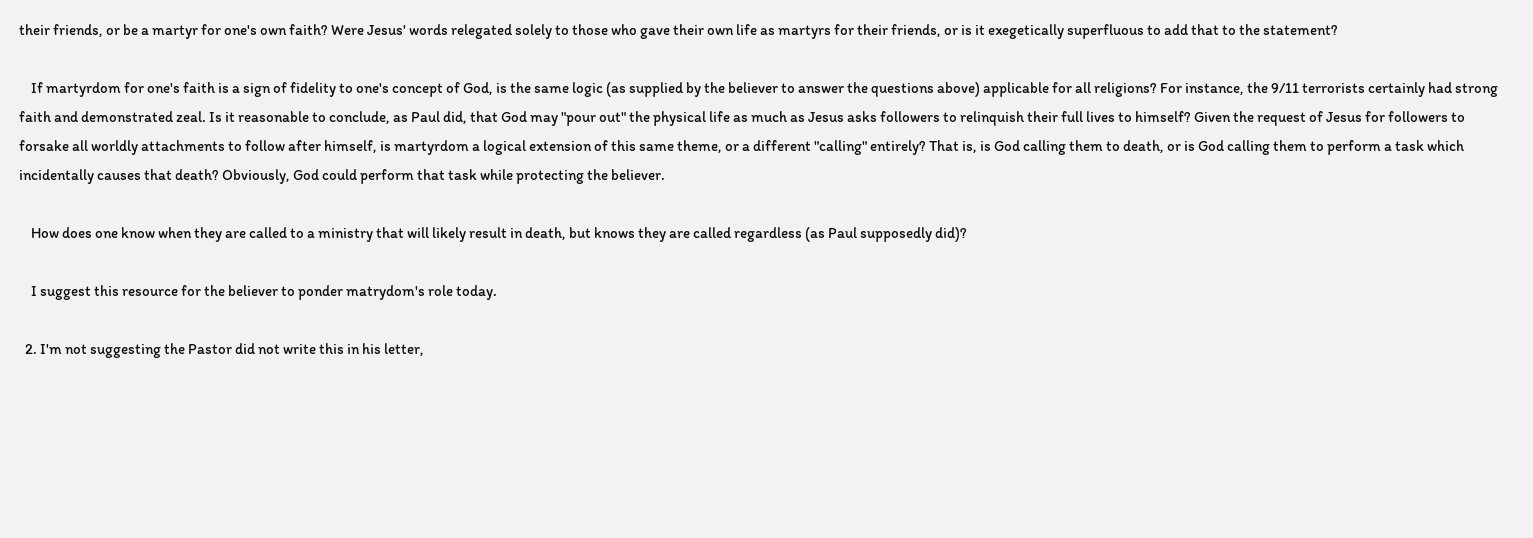their friends, or be a martyr for one's own faith? Were Jesus' words relegated solely to those who gave their own life as martyrs for their friends, or is it exegetically superfluous to add that to the statement?

    If martyrdom for one's faith is a sign of fidelity to one's concept of God, is the same logic (as supplied by the believer to answer the questions above) applicable for all religions? For instance, the 9/11 terrorists certainly had strong faith and demonstrated zeal. Is it reasonable to conclude, as Paul did, that God may "pour out" the physical life as much as Jesus asks followers to relinquish their full lives to himself? Given the request of Jesus for followers to forsake all worldly attachments to follow after himself, is martyrdom a logical extension of this same theme, or a different "calling" entirely? That is, is God calling them to death, or is God calling them to perform a task which incidentally causes that death? Obviously, God could perform that task while protecting the believer.

    How does one know when they are called to a ministry that will likely result in death, but knows they are called regardless (as Paul supposedly did)?

    I suggest this resource for the believer to ponder matrydom's role today.

  2. I'm not suggesting the Pastor did not write this in his letter,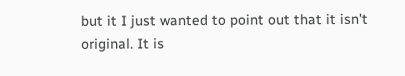but it I just wanted to point out that it isn't original. It is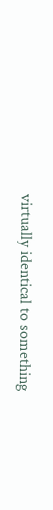virtually identical to something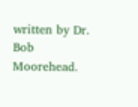written by Dr. Bob Moorehead.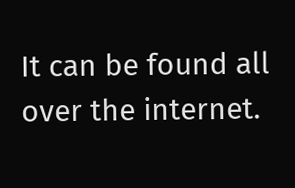It can be found all over the internet.